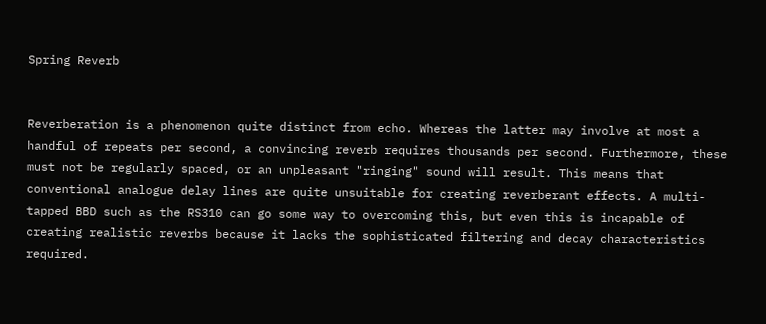Spring Reverb


Reverberation is a phenomenon quite distinct from echo. Whereas the latter may involve at most a handful of repeats per second, a convincing reverb requires thousands per second. Furthermore, these must not be regularly spaced, or an unpleasant "ringing" sound will result. This means that conventional analogue delay lines are quite unsuitable for creating reverberant effects. A multi-tapped BBD such as the RS310 can go some way to overcoming this, but even this is incapable of creating realistic reverbs because it lacks the sophisticated filtering and decay characteristics required.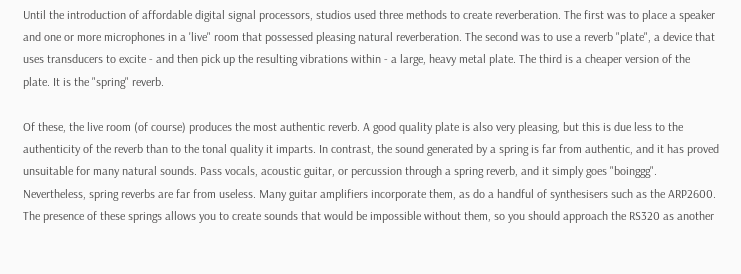Until the introduction of affordable digital signal processors, studios used three methods to create reverberation. The first was to place a speaker and one or more microphones in a 'live" room that possessed pleasing natural reverberation. The second was to use a reverb "plate", a device that uses transducers to excite - and then pick up the resulting vibrations within - a large, heavy metal plate. The third is a cheaper version of the plate. It is the "spring" reverb.

Of these, the live room (of course) produces the most authentic reverb. A good quality plate is also very pleasing, but this is due less to the authenticity of the reverb than to the tonal quality it imparts. In contrast, the sound generated by a spring is far from authentic, and it has proved unsuitable for many natural sounds. Pass vocals, acoustic guitar, or percussion through a spring reverb, and it simply goes "boinggg". Nevertheless, spring reverbs are far from useless. Many guitar amplifiers incorporate them, as do a handful of synthesisers such as the ARP2600. The presence of these springs allows you to create sounds that would be impossible without them, so you should approach the RS320 as another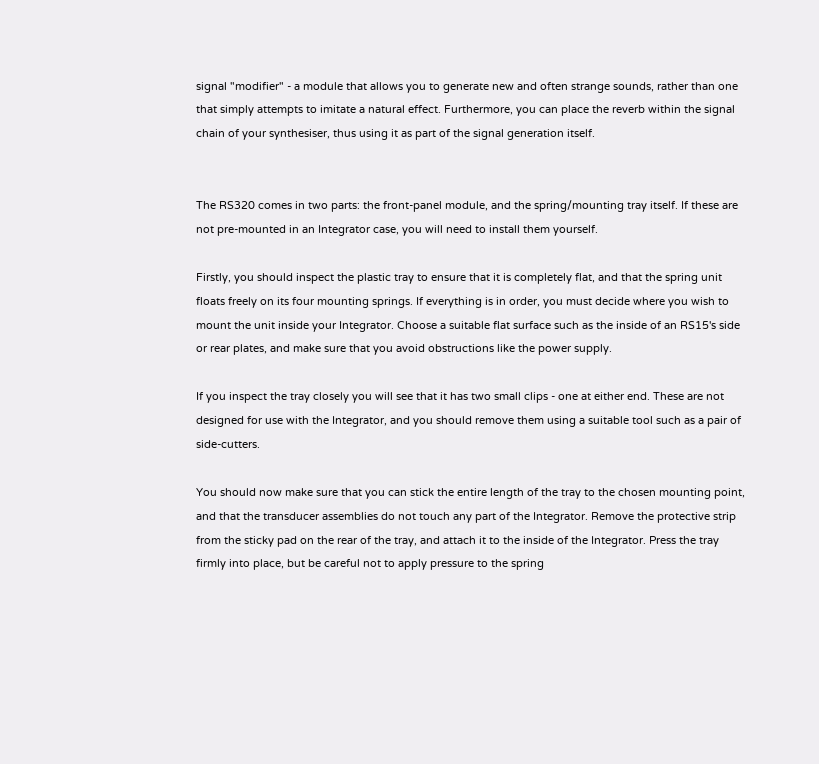signal "modifier" - a module that allows you to generate new and often strange sounds, rather than one that simply attempts to imitate a natural effect. Furthermore, you can place the reverb within the signal chain of your synthesiser, thus using it as part of the signal generation itself.


The RS320 comes in two parts: the front-panel module, and the spring/mounting tray itself. If these are not pre-mounted in an Integrator case, you will need to install them yourself.

Firstly, you should inspect the plastic tray to ensure that it is completely flat, and that the spring unit floats freely on its four mounting springs. If everything is in order, you must decide where you wish to mount the unit inside your Integrator. Choose a suitable flat surface such as the inside of an RS15's side or rear plates, and make sure that you avoid obstructions like the power supply.

If you inspect the tray closely you will see that it has two small clips - one at either end. These are not designed for use with the Integrator, and you should remove them using a suitable tool such as a pair of side-cutters.

You should now make sure that you can stick the entire length of the tray to the chosen mounting point, and that the transducer assemblies do not touch any part of the Integrator. Remove the protective strip from the sticky pad on the rear of the tray, and attach it to the inside of the Integrator. Press the tray firmly into place, but be careful not to apply pressure to the spring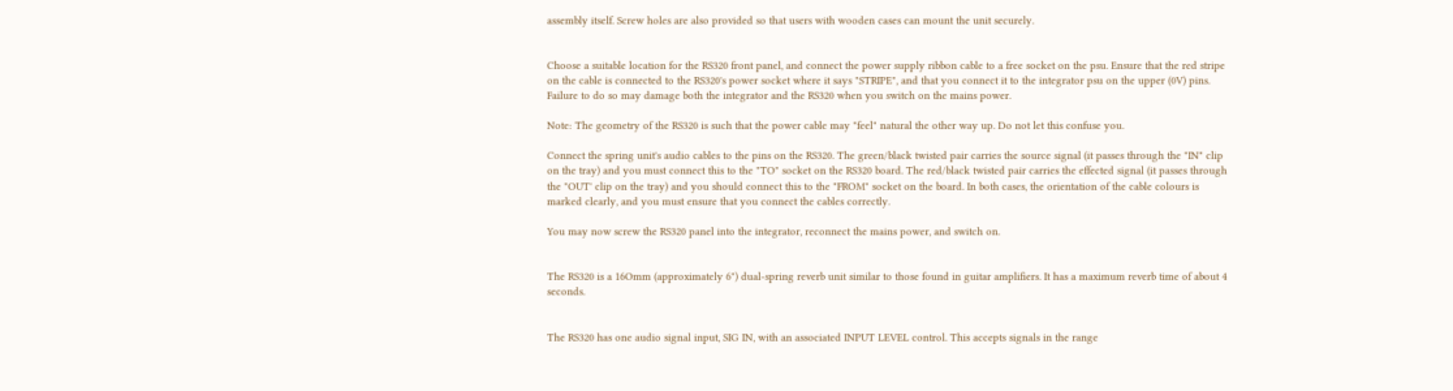assembly itself. Screw holes are also provided so that users with wooden cases can mount the unit securely.


Choose a suitable location for the RS320 front panel, and connect the power supply ribbon cable to a free socket on the psu. Ensure that the red stripe on the cable is connected to the RS320's power socket where it says "STRIPE", and that you connect it to the integrator psu on the upper (0V) pins. Failure to do so may damage both the integrator and the RS320 when you switch on the mains power.

Note: The geometry of the RS320 is such that the power cable may "feel" natural the other way up. Do not let this confuse you.

Connect the spring unit's audio cables to the pins on the RS320. The green/black twisted pair carries the source signal (it passes through the "IN" clip on the tray) and you must connect this to the "TO" socket on the RS320 board. The red/black twisted pair carries the effected signal (it passes through the "OUT' clip on the tray) and you should connect this to the "FROM" socket on the board. In both cases, the orientation of the cable colours is marked clearly, and you must ensure that you connect the cables correctly.

You may now screw the RS320 panel into the integrator, reconnect the mains power, and switch on.


The RS320 is a 16Omm (approximately 6") dual-spring reverb unit similar to those found in guitar amplifiers. It has a maximum reverb time of about 4 seconds.


The RS320 has one audio signal input, SIG IN, with an associated INPUT LEVEL control. This accepts signals in the range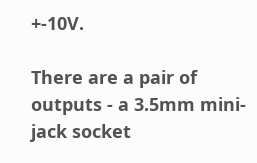+-10V.

There are a pair of outputs - a 3.5mm mini-jack socket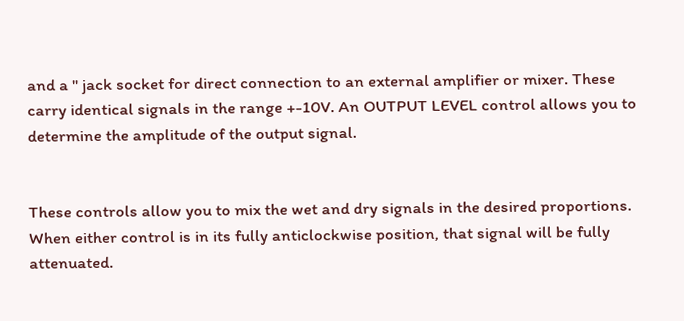and a " jack socket for direct connection to an external amplifier or mixer. These carry identical signals in the range +-10V. An OUTPUT LEVEL control allows you to determine the amplitude of the output signal.


These controls allow you to mix the wet and dry signals in the desired proportions. When either control is in its fully anticlockwise position, that signal will be fully attenuated.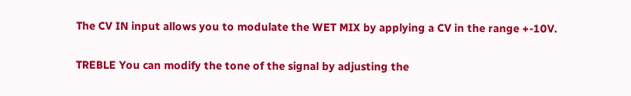The CV IN input allows you to modulate the WET MIX by applying a CV in the range +-10V.

TREBLE You can modify the tone of the signal by adjusting the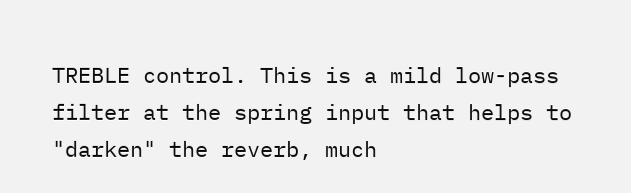TREBLE control. This is a mild low-pass filter at the spring input that helps to "darken" the reverb, much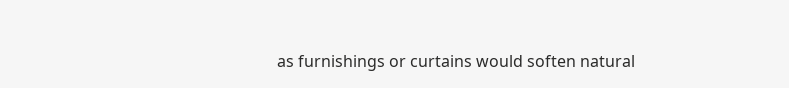as furnishings or curtains would soften natural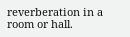reverberation in a room or hall.